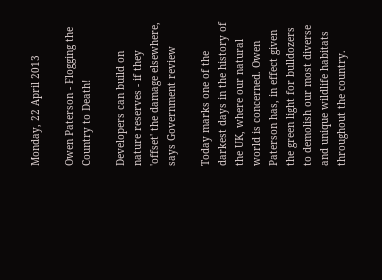Monday, 22 April 2013

Owen Paterson - Flogging the Country to Death!

Developers can build on nature reserves - if they 'offset' the damage elsewhere, says Government review

Today marks one of the darkest days in the history of the UK, where our natural world is concerned. Owen Paterson has, in effect given the green light for bulldozers to demolish our most diverse and unique wildlife habitats throughout the country.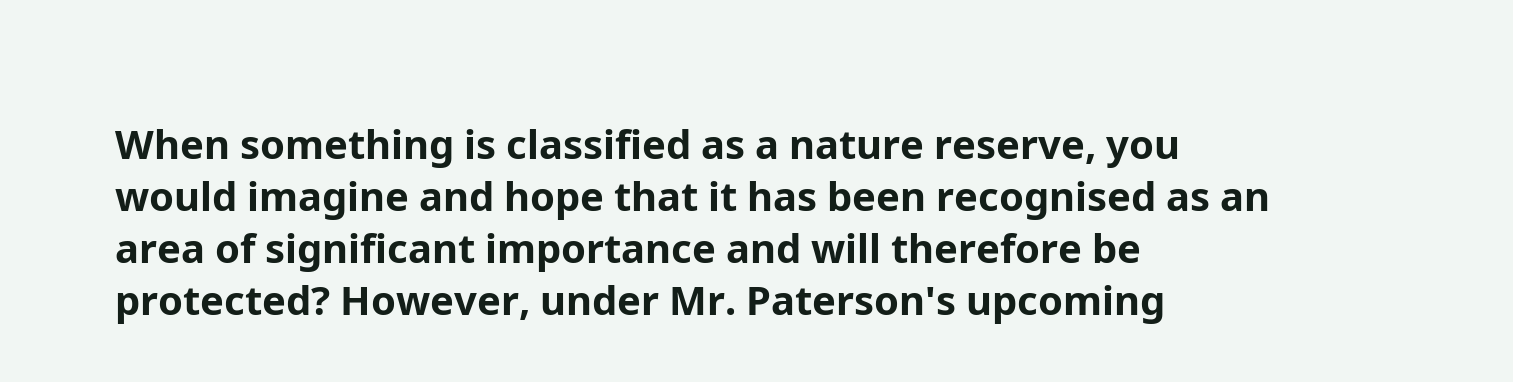When something is classified as a nature reserve, you would imagine and hope that it has been recognised as an area of significant importance and will therefore be protected? However, under Mr. Paterson's upcoming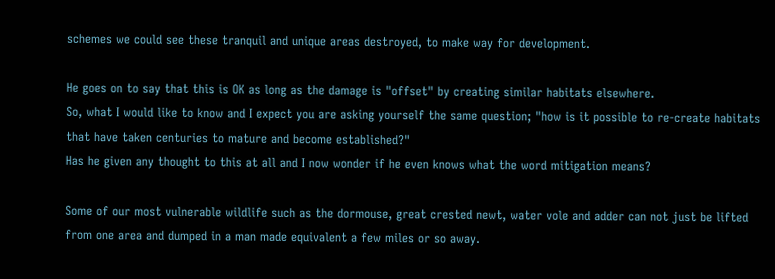schemes we could see these tranquil and unique areas destroyed, to make way for development.

He goes on to say that this is OK as long as the damage is "offset" by creating similar habitats elsewhere.
So, what I would like to know and I expect you are asking yourself the same question; "how is it possible to re-create habitats that have taken centuries to mature and become established?"
Has he given any thought to this at all and I now wonder if he even knows what the word mitigation means?

Some of our most vulnerable wildlife such as the dormouse, great crested newt, water vole and adder can not just be lifted from one area and dumped in a man made equivalent a few miles or so away.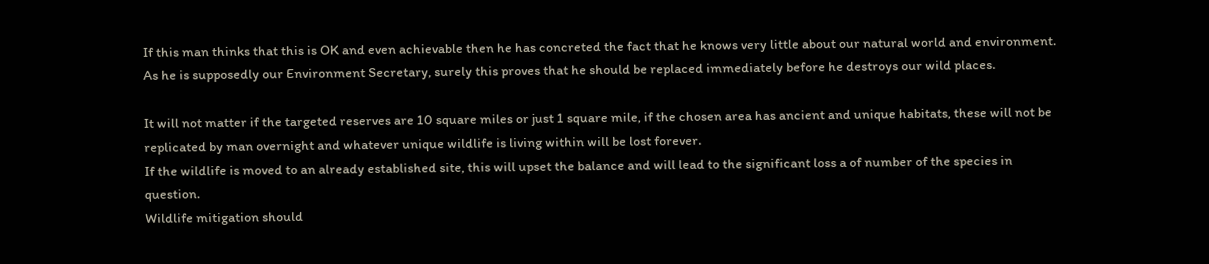If this man thinks that this is OK and even achievable then he has concreted the fact that he knows very little about our natural world and environment. As he is supposedly our Environment Secretary, surely this proves that he should be replaced immediately before he destroys our wild places.

It will not matter if the targeted reserves are 10 square miles or just 1 square mile, if the chosen area has ancient and unique habitats, these will not be replicated by man overnight and whatever unique wildlife is living within will be lost forever.
If the wildlife is moved to an already established site, this will upset the balance and will lead to the significant loss a of number of the species in question.
Wildlife mitigation should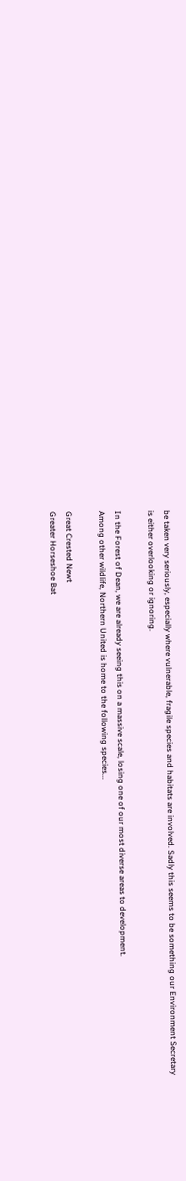be taken very seriously, especially where vulnerable, fragile species and habitats are involved. Sadly this seems to be something our Environment Secretary is either overlooking or ignoring.

In the Forest of Dean, we are already seeing this on a massive scale, losing one of our most diverse areas to development.
Among other wildlife, Northern United is home to the following species...

Great Crested Newt
Greater Horseshoe Bat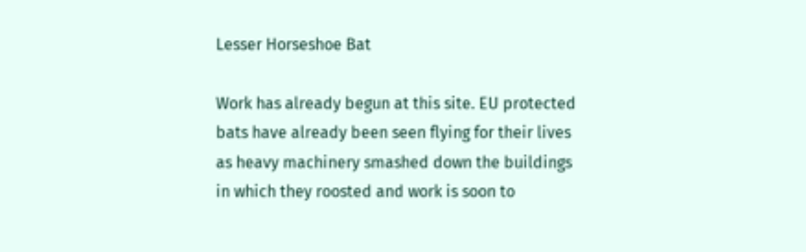Lesser Horseshoe Bat

Work has already begun at this site. EU protected bats have already been seen flying for their lives as heavy machinery smashed down the buildings in which they roosted and work is soon to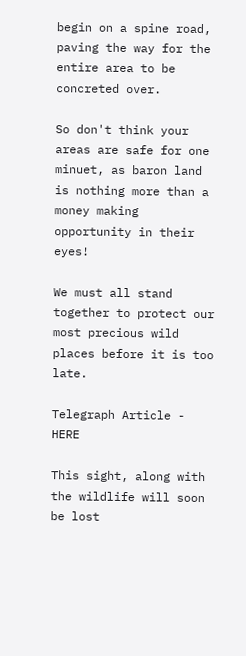begin on a spine road, paving the way for the entire area to be concreted over.

So don't think your areas are safe for one minuet, as baron land is nothing more than a money making opportunity in their eyes!

We must all stand together to protect our most precious wild places before it is too late.

Telegraph Article - HERE

This sight, along with the wildlife will soon be lost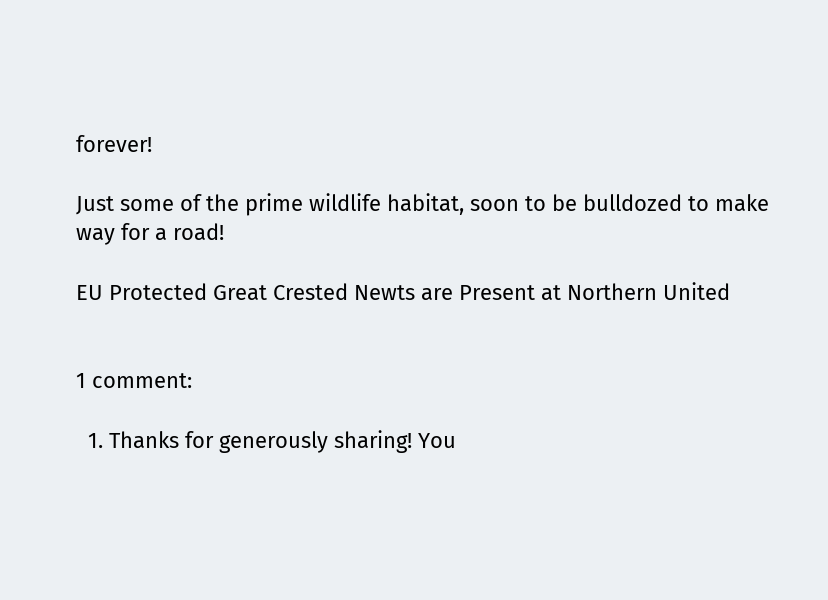forever!

Just some of the prime wildlife habitat, soon to be bulldozed to make way for a road!

EU Protected Great Crested Newts are Present at Northern United


1 comment:

  1. Thanks for generously sharing! You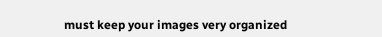must keep your images very organized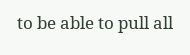to be able to pull all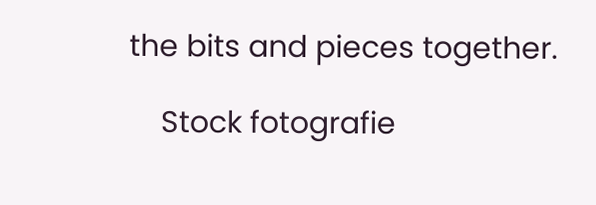the bits and pieces together.

    Stock fotografie